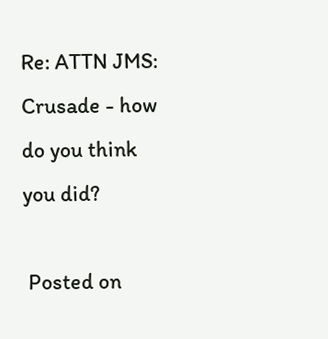Re: ATTN JMS: Crusade - how do you think you did?

 Posted on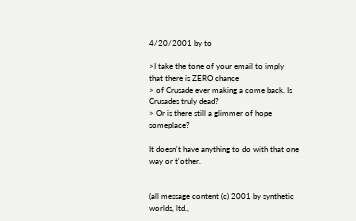4/20/2001 by to

>I take the tone of your email to imply that there is ZERO chance
> of Crusade ever making a come back. Is Crusades truly dead?
> Or is there still a glimmer of hope someplace?

It doesn't have anything to do with that one way or t'other.


(all message content (c) 2001 by synthetic worlds, ltd.,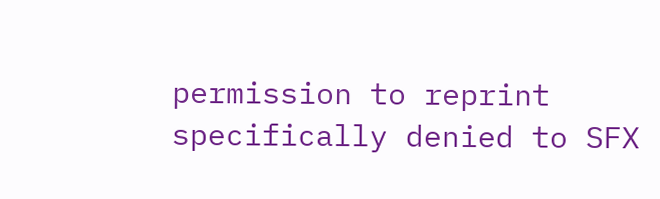permission to reprint specifically denied to SFX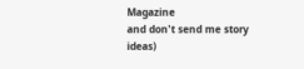Magazine
and don't send me story ideas)